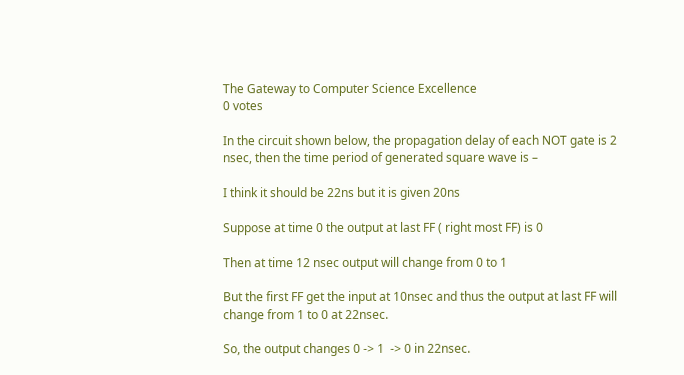The Gateway to Computer Science Excellence
0 votes

In the circuit shown below, the propagation delay of each NOT gate is 2 nsec, then the time period of generated square wave is –

I think it should be 22ns but it is given 20ns

Suppose at time 0 the output at last FF ( right most FF) is 0

Then at time 12 nsec output will change from 0 to 1

But the first FF get the input at 10nsec and thus the output at last FF will change from 1 to 0 at 22nsec.

So, the output changes 0 -> 1  -> 0 in 22nsec.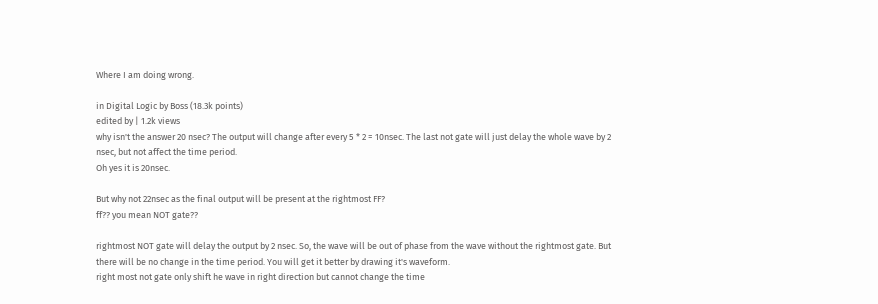Where I am doing wrong.

in Digital Logic by Boss (18.3k points)
edited by | 1.2k views
why isn't the answer 20 nsec? The output will change after every 5 * 2 = 10nsec. The last not gate will just delay the whole wave by 2 nsec, but not affect the time period.
Oh yes it is 20nsec.

But why not 22nsec as the final output will be present at the rightmost FF?
ff?? you mean NOT gate??

rightmost NOT gate will delay the output by 2 nsec. So, the wave will be out of phase from the wave without the rightmost gate. But there will be no change in the time period. You will get it better by drawing it's waveform.
right most not gate only shift he wave in right direction but cannot change the time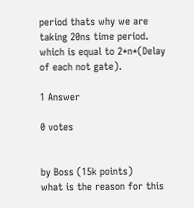period thats why we are taking 20ns time period. which is equal to 2*n*(Delay of each not gate).

1 Answer

0 votes


by Boss (15k points)
what is the reason for this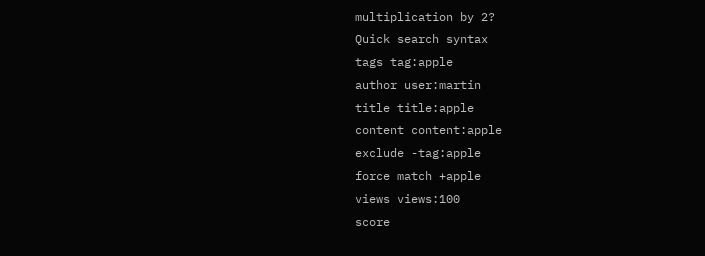multiplication by 2?
Quick search syntax
tags tag:apple
author user:martin
title title:apple
content content:apple
exclude -tag:apple
force match +apple
views views:100
score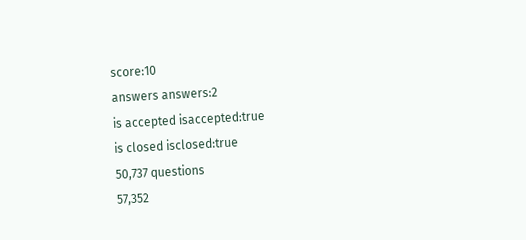score:10
answers answers:2
is accepted isaccepted:true
is closed isclosed:true
50,737 questions
57,352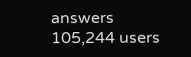answers
105,244 users